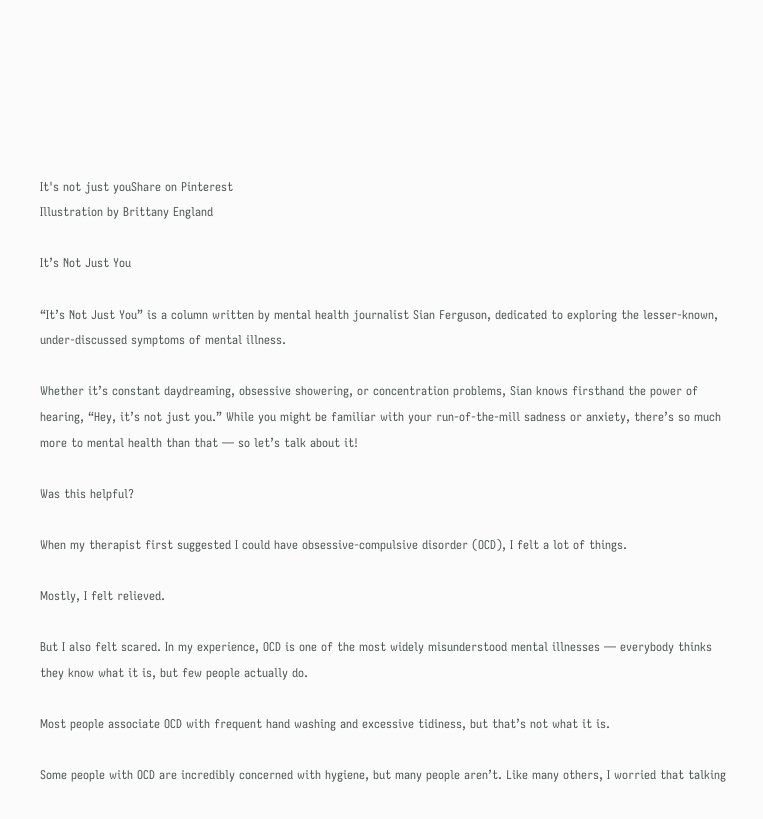It's not just youShare on Pinterest
Illustration by Brittany England

It’s Not Just You

“It’s Not Just You” is a column written by mental health journalist Sian Ferguson, dedicated to exploring the lesser-known, under-discussed symptoms of mental illness.

Whether it’s constant daydreaming, obsessive showering, or concentration problems, Sian knows firsthand the power of hearing, “Hey, it’s not just you.” While you might be familiar with your run-of-the-mill sadness or anxiety, there’s so much more to mental health than that — so let’s talk about it!

Was this helpful?

When my therapist first suggested I could have obsessive-compulsive disorder (OCD), I felt a lot of things.

Mostly, I felt relieved.

But I also felt scared. In my experience, OCD is one of the most widely misunderstood mental illnesses — everybody thinks they know what it is, but few people actually do.

Most people associate OCD with frequent hand washing and excessive tidiness, but that’s not what it is.

Some people with OCD are incredibly concerned with hygiene, but many people aren’t. Like many others, I worried that talking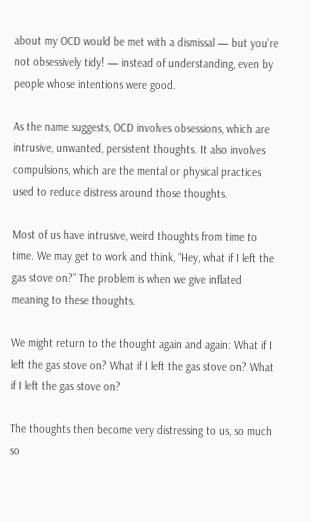about my OCD would be met with a dismissal — but you’re not obsessively tidy! — instead of understanding, even by people whose intentions were good.

As the name suggests, OCD involves obsessions, which are intrusive, unwanted, persistent thoughts. It also involves compulsions, which are the mental or physical practices used to reduce distress around those thoughts.

Most of us have intrusive, weird thoughts from time to time. We may get to work and think, “Hey, what if I left the gas stove on?” The problem is when we give inflated meaning to these thoughts.

We might return to the thought again and again: What if I left the gas stove on? What if I left the gas stove on? What if I left the gas stove on?

The thoughts then become very distressing to us, so much so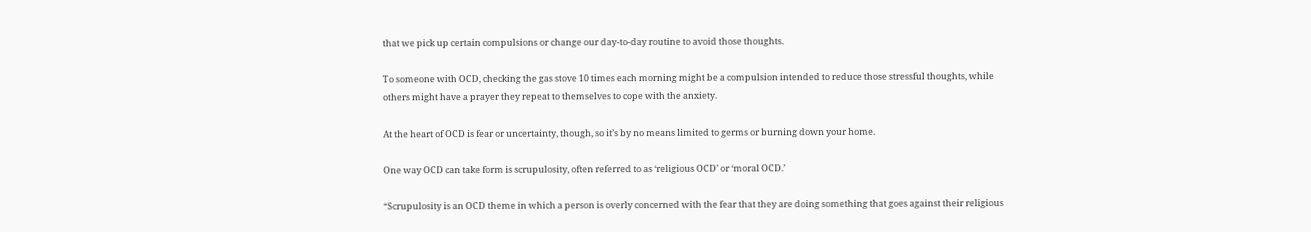that we pick up certain compulsions or change our day-to-day routine to avoid those thoughts.

To someone with OCD, checking the gas stove 10 times each morning might be a compulsion intended to reduce those stressful thoughts, while others might have a prayer they repeat to themselves to cope with the anxiety.

At the heart of OCD is fear or uncertainty, though, so it’s by no means limited to germs or burning down your home.

One way OCD can take form is scrupulosity, often referred to as ‘religious OCD’ or ‘moral OCD.’

“Scrupulosity is an OCD theme in which a person is overly concerned with the fear that they are doing something that goes against their religious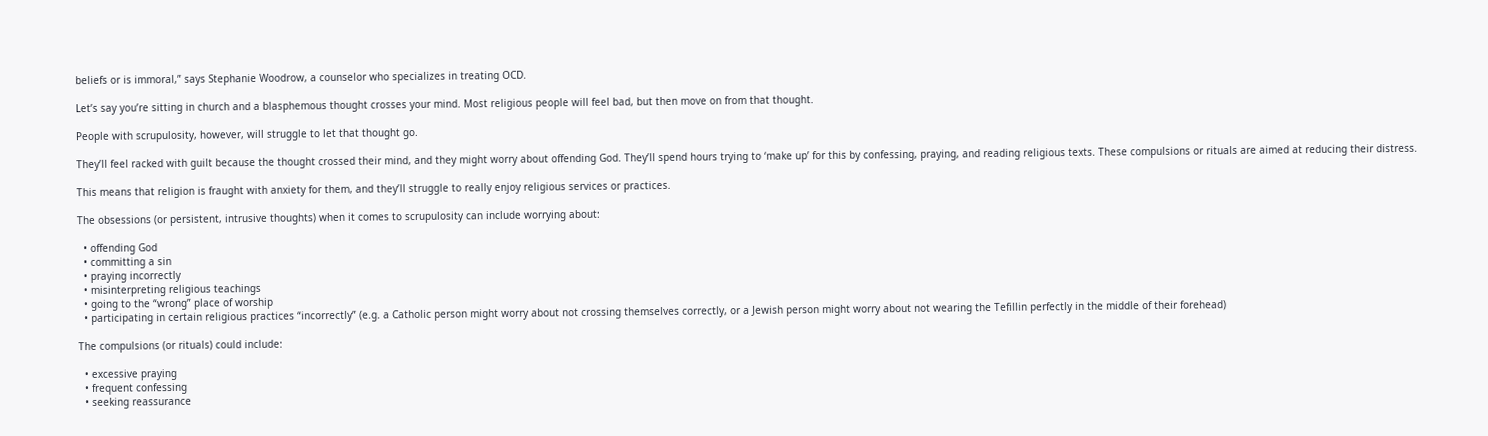beliefs or is immoral,” says Stephanie Woodrow, a counselor who specializes in treating OCD.

Let’s say you’re sitting in church and a blasphemous thought crosses your mind. Most religious people will feel bad, but then move on from that thought.

People with scrupulosity, however, will struggle to let that thought go.

They’ll feel racked with guilt because the thought crossed their mind, and they might worry about offending God. They’ll spend hours trying to ‘make up’ for this by confessing, praying, and reading religious texts. These compulsions or rituals are aimed at reducing their distress.

This means that religion is fraught with anxiety for them, and they’ll struggle to really enjoy religious services or practices.

The obsessions (or persistent, intrusive thoughts) when it comes to scrupulosity can include worrying about:

  • offending God
  • committing a sin
  • praying incorrectly
  • misinterpreting religious teachings
  • going to the “wrong” place of worship
  • participating in certain religious practices “incorrectly” (e.g. a Catholic person might worry about not crossing themselves correctly, or a Jewish person might worry about not wearing the Tefillin perfectly in the middle of their forehead)

The compulsions (or rituals) could include:

  • excessive praying
  • frequent confessing
  • seeking reassurance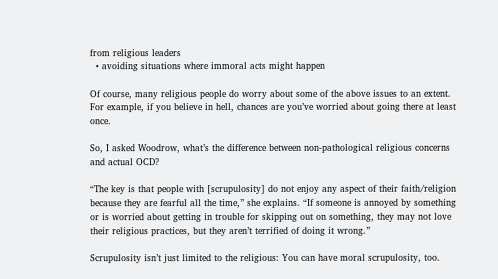from religious leaders
  • avoiding situations where immoral acts might happen

Of course, many religious people do worry about some of the above issues to an extent. For example, if you believe in hell, chances are you’ve worried about going there at least once.

So, I asked Woodrow, what’s the difference between non-pathological religious concerns and actual OCD?

“The key is that people with [scrupulosity] do not enjoy any aspect of their faith/religion because they are fearful all the time,” she explains. “If someone is annoyed by something or is worried about getting in trouble for skipping out on something, they may not love their religious practices, but they aren’t terrified of doing it wrong.”

Scrupulosity isn’t just limited to the religious: You can have moral scrupulosity, too.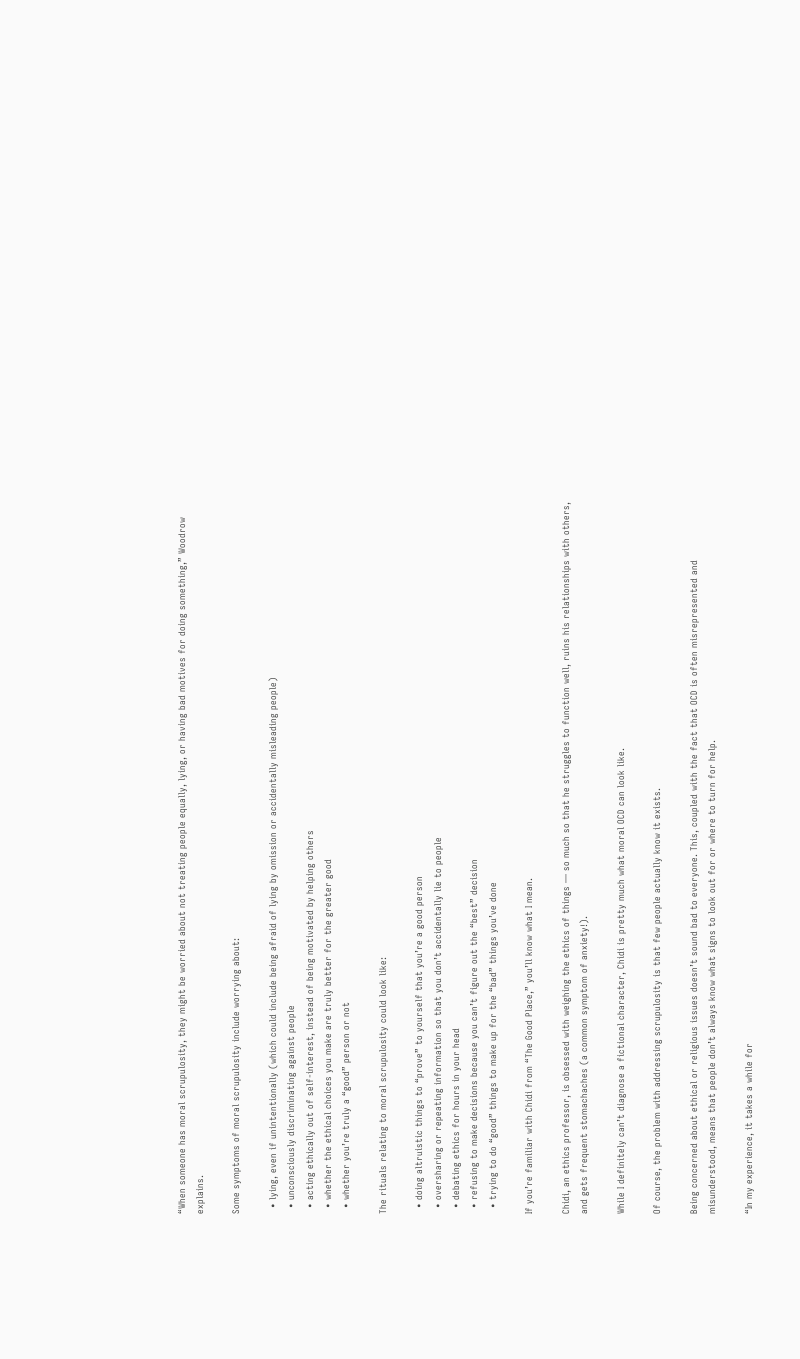“When someone has moral scrupulosity, they might be worried about not treating people equally, lying, or having bad motives for doing something,” Woodrow explains.

Some symptoms of moral scrupulosity include worrying about:

  • lying, even if unintentionally (which could include being afraid of lying by omission or accidentally misleading people)
  • unconsciously discriminating against people
  • acting ethically out of self-interest, instead of being motivated by helping others
  • whether the ethical choices you make are truly better for the greater good
  • whether you’re truly a “good” person or not

The rituals relating to moral scrupulosity could look like:

  • doing altruistic things to “prove” to yourself that you’re a good person
  • oversharing or repeating information so that you don’t accidentally lie to people
  • debating ethics for hours in your head
  • refusing to make decisions because you can’t figure out the “best” decision
  • trying to do “good” things to make up for the “bad” things you’ve done

If you’re familiar with Chidi from “The Good Place,” you’ll know what I mean.

Chidi, an ethics professor, is obsessed with weighing the ethics of things — so much so that he struggles to function well, ruins his relationships with others, and gets frequent stomachaches (a common symptom of anxiety!).

While I definitely can’t diagnose a fictional character, Chidi is pretty much what moral OCD can look like.

Of course, the problem with addressing scrupulosity is that few people actually know it exists.

Being concerned about ethical or religious issues doesn’t sound bad to everyone. This, coupled with the fact that OCD is often misrepresented and misunderstood, means that people don’t always know what signs to look out for or where to turn for help.

“In my experience, it takes a while for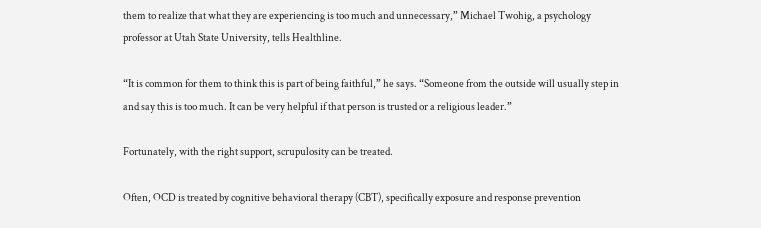them to realize that what they are experiencing is too much and unnecessary,” Michael Twohig, a psychology professor at Utah State University, tells Healthline.

“It is common for them to think this is part of being faithful,” he says. “Someone from the outside will usually step in and say this is too much. It can be very helpful if that person is trusted or a religious leader.”

Fortunately, with the right support, scrupulosity can be treated.

Often, OCD is treated by cognitive behavioral therapy (CBT), specifically exposure and response prevention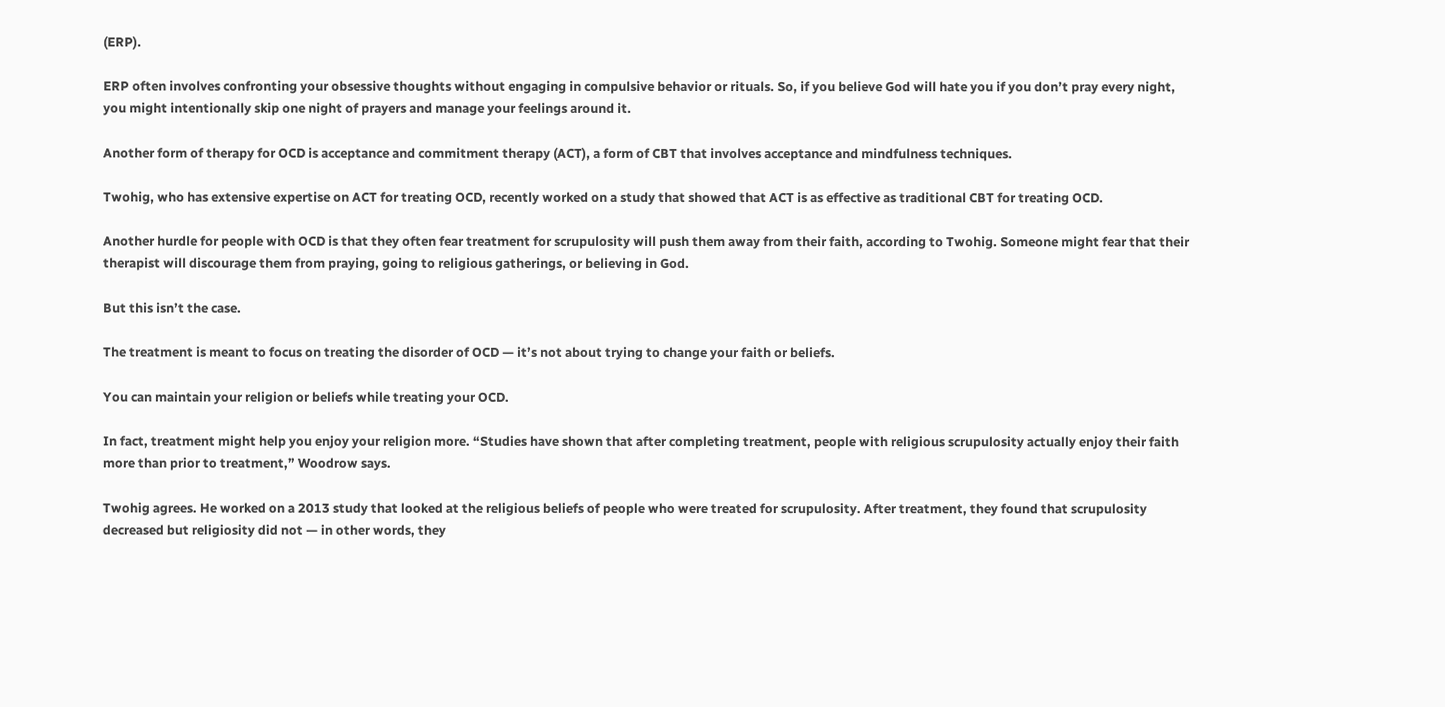(ERP).

ERP often involves confronting your obsessive thoughts without engaging in compulsive behavior or rituals. So, if you believe God will hate you if you don’t pray every night, you might intentionally skip one night of prayers and manage your feelings around it.

Another form of therapy for OCD is acceptance and commitment therapy (ACT), a form of CBT that involves acceptance and mindfulness techniques.

Twohig, who has extensive expertise on ACT for treating OCD, recently worked on a study that showed that ACT is as effective as traditional CBT for treating OCD.

Another hurdle for people with OCD is that they often fear treatment for scrupulosity will push them away from their faith, according to Twohig. Someone might fear that their therapist will discourage them from praying, going to religious gatherings, or believing in God.

But this isn’t the case.

The treatment is meant to focus on treating the disorder of OCD — it’s not about trying to change your faith or beliefs.

You can maintain your religion or beliefs while treating your OCD.

In fact, treatment might help you enjoy your religion more. “Studies have shown that after completing treatment, people with religious scrupulosity actually enjoy their faith more than prior to treatment,” Woodrow says.

Twohig agrees. He worked on a 2013 study that looked at the religious beliefs of people who were treated for scrupulosity. After treatment, they found that scrupulosity decreased but religiosity did not — in other words, they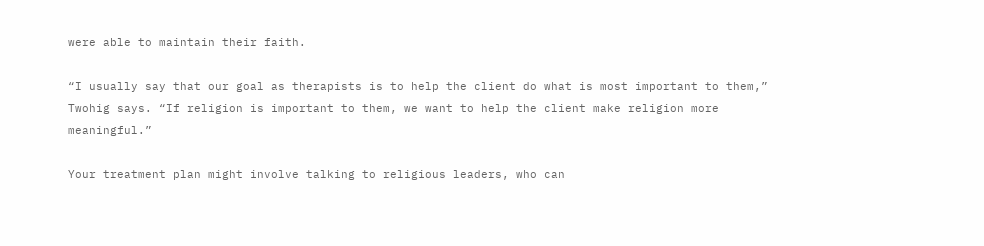were able to maintain their faith.

“I usually say that our goal as therapists is to help the client do what is most important to them,” Twohig says. “If religion is important to them, we want to help the client make religion more meaningful.”

Your treatment plan might involve talking to religious leaders, who can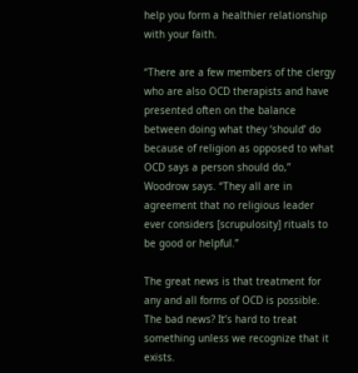help you form a healthier relationship with your faith.

“There are a few members of the clergy who are also OCD therapists and have presented often on the balance between doing what they ‘should’ do because of religion as opposed to what OCD says a person should do,” Woodrow says. “They all are in agreement that no religious leader ever considers [scrupulosity] rituals to be good or helpful.”

The great news is that treatment for any and all forms of OCD is possible. The bad news? It’s hard to treat something unless we recognize that it exists.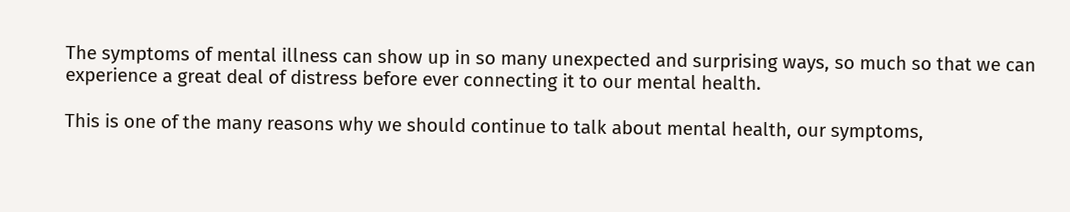The symptoms of mental illness can show up in so many unexpected and surprising ways, so much so that we can experience a great deal of distress before ever connecting it to our mental health.

This is one of the many reasons why we should continue to talk about mental health, our symptoms,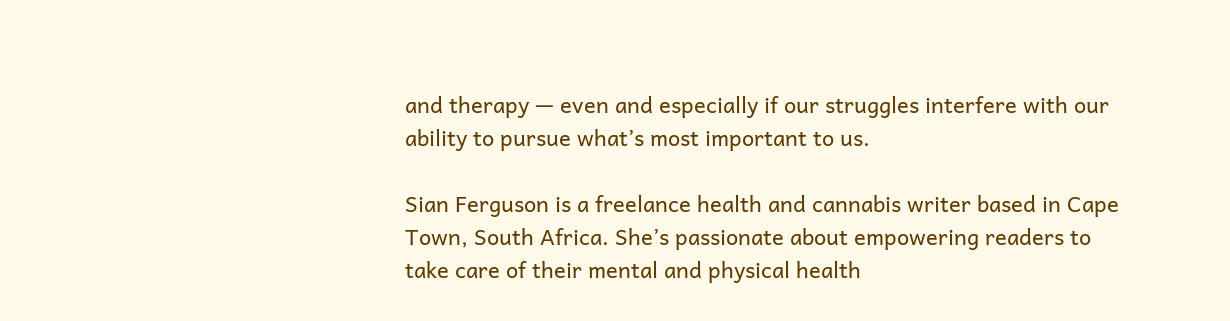and therapy — even and especially if our struggles interfere with our ability to pursue what’s most important to us.

Sian Ferguson is a freelance health and cannabis writer based in Cape Town, South Africa. She’s passionate about empowering readers to take care of their mental and physical health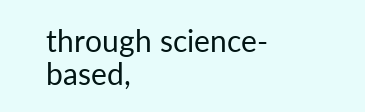through science-based,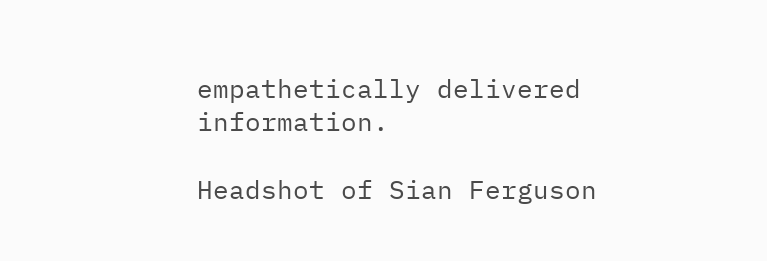empathetically delivered information.

Headshot of Sian Ferguson